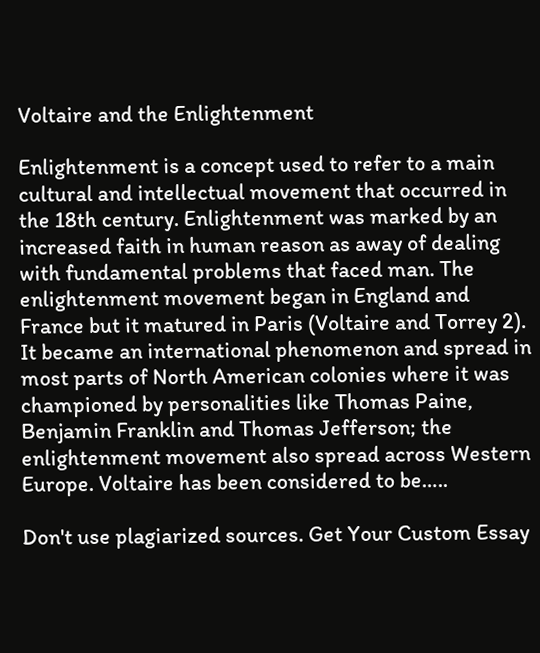Voltaire and the Enlightenment

Enlightenment is a concept used to refer to a main cultural and intellectual movement that occurred in the 18th century. Enlightenment was marked by an increased faith in human reason as away of dealing with fundamental problems that faced man. The enlightenment movement began in England and France but it matured in Paris (Voltaire and Torrey 2). It became an international phenomenon and spread in most parts of North American colonies where it was championed by personalities like Thomas Paine, Benjamin Franklin and Thomas Jefferson; the enlightenment movement also spread across Western Europe. Voltaire has been considered to be…..

Don't use plagiarized sources. Get Your Custom Essay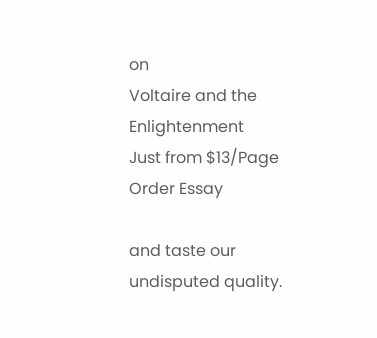on
Voltaire and the Enlightenment
Just from $13/Page
Order Essay

and taste our undisputed quality.